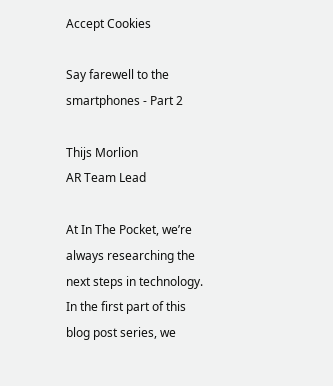Accept Cookies

Say farewell to the smartphones - Part 2

Thijs Morlion
AR Team Lead

At In The Pocket, we’re always researching the next steps in technology. In the first part of this blog post series, we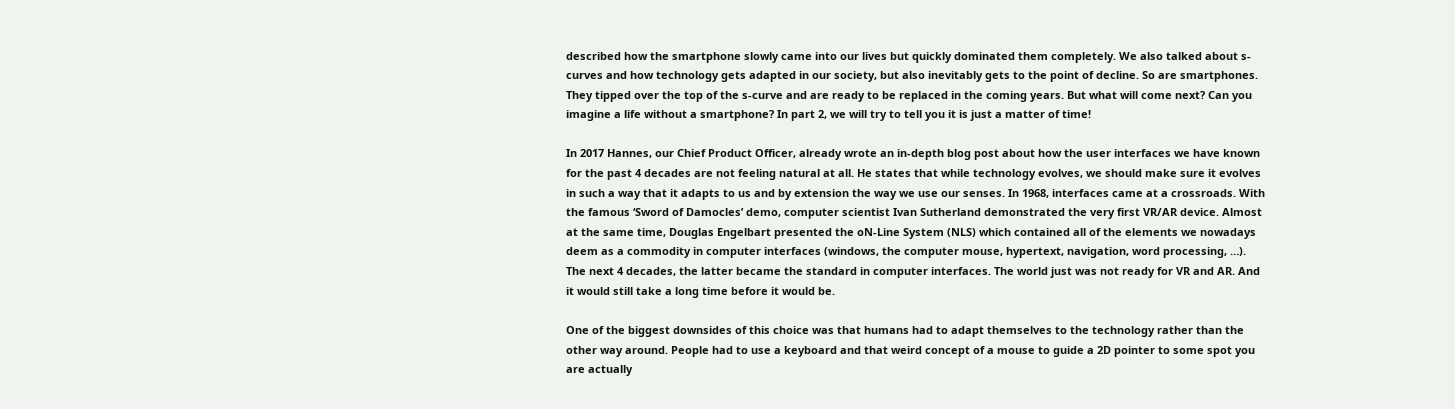described how the smartphone slowly came into our lives but quickly dominated them completely. We also talked about s-curves and how technology gets adapted in our society, but also inevitably gets to the point of decline. So are smartphones. They tipped over the top of the s-curve and are ready to be replaced in the coming years. But what will come next? Can you imagine a life without a smartphone? In part 2, we will try to tell you it is just a matter of time!

In 2017 Hannes, our Chief Product Officer, already wrote an in-depth blog post about how the user interfaces we have known for the past 4 decades are not feeling natural at all. He states that while technology evolves, we should make sure it evolves in such a way that it adapts to us and by extension the way we use our senses. In 1968, interfaces came at a crossroads. With the famous ‘Sword of Damocles’ demo, computer scientist Ivan Sutherland demonstrated the very first VR/AR device. Almost at the same time, Douglas Engelbart presented the oN-Line System (NLS) which contained all of the elements we nowadays deem as a commodity in computer interfaces (windows, the computer mouse, hypertext, navigation, word processing, …). The next 4 decades, the latter became the standard in computer interfaces. The world just was not ready for VR and AR. And it would still take a long time before it would be.

One of the biggest downsides of this choice was that humans had to adapt themselves to the technology rather than the other way around. People had to use a keyboard and that weird concept of a mouse to guide a 2D pointer to some spot you are actually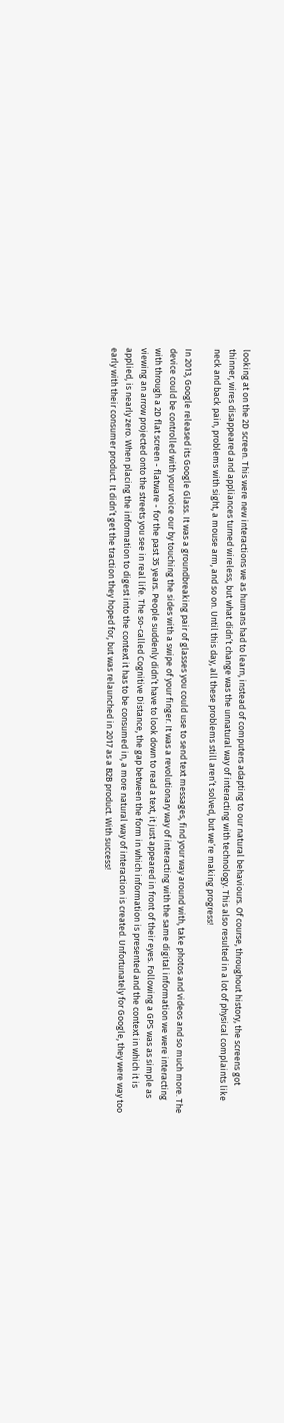looking at on the 2D screen. This were new interactions we as humans had to learn, instead of computers adapting to our natural behaviours. Of course, throughout history, the screens got thinner, wires disappeared and appliances turned wireless, but what didn’t change was the unnatural way of interacting with technology. This also resulted in a lot of physical complaints like neck and back pain, problems with sight, a mouse arm, and so on. Until this day, all these problems still aren’t solved, but we’re making progress!

In 2013, Google released its Google Glass. It was a groundbreaking pair of glasses you could use to send text messages, find your way around with, take photos and videos and so much more. The device could be controlled with your voice our by touching the sides with a swipe of your finger. It was a revolutionary way of interacting with the same digital information we were interacting with through a 2D flat screen - flatware - for the past 35 years. People suddenly didn’t have to look down to read a text, it just appeared in front of their eyes. Following a GPS was as simple as viewing an arrow projected onto the streets you see in real life. The so-called Cognitive Distance, the gap between the form in which information is presented and the context in which it is applied, is nearly zero. When placing the information to digest into the context it has to be consumed in, a more natural way of interaction is created. Unfortunately for Google, they were way too early with their consumer product. It didn’t get the traction they hoped for, but was relaunched in 2017 as a B2B product. With success!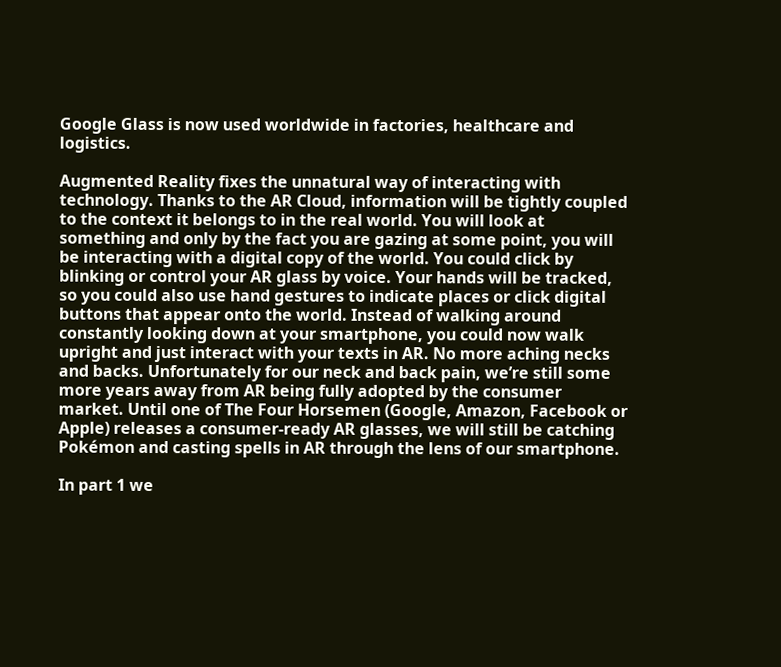Google Glass is now used worldwide in factories, healthcare and logistics.

Augmented Reality fixes the unnatural way of interacting with technology. Thanks to the AR Cloud, information will be tightly coupled to the context it belongs to in the real world. You will look at something and only by the fact you are gazing at some point, you will be interacting with a digital copy of the world. You could click by blinking or control your AR glass by voice. Your hands will be tracked, so you could also use hand gestures to indicate places or click digital buttons that appear onto the world. Instead of walking around constantly looking down at your smartphone, you could now walk upright and just interact with your texts in AR. No more aching necks and backs. Unfortunately for our neck and back pain, we’re still some more years away from AR being fully adopted by the consumer market. Until one of The Four Horsemen (Google, Amazon, Facebook or Apple) releases a consumer-ready AR glasses, we will still be catching Pokémon and casting spells in AR through the lens of our smartphone.

In part 1 we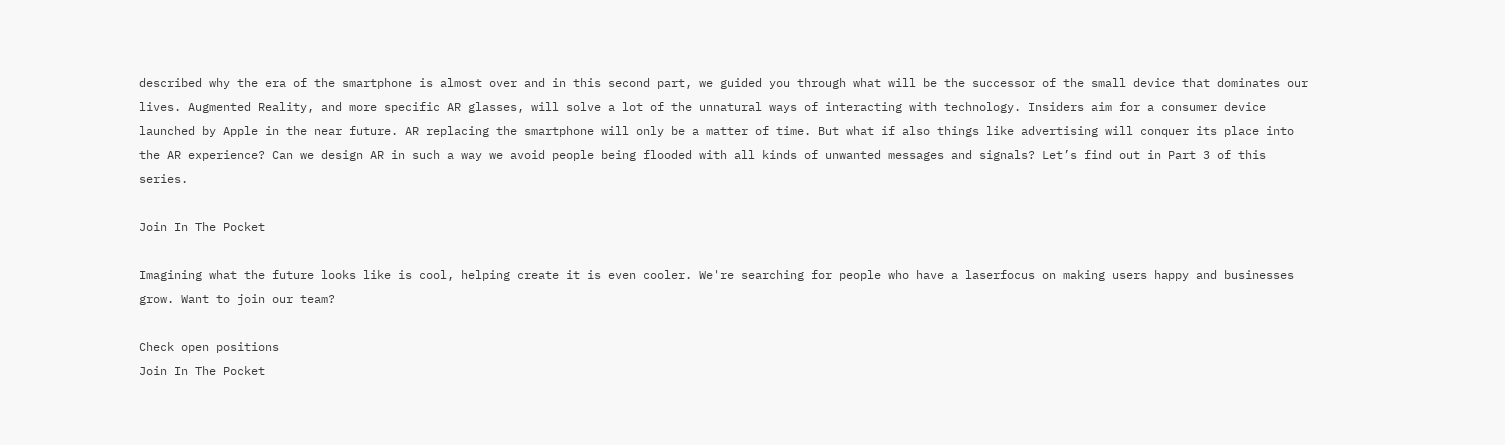described why the era of the smartphone is almost over and in this second part, we guided you through what will be the successor of the small device that dominates our lives. Augmented Reality, and more specific AR glasses, will solve a lot of the unnatural ways of interacting with technology. Insiders aim for a consumer device launched by Apple in the near future. AR replacing the smartphone will only be a matter of time. But what if also things like advertising will conquer its place into the AR experience? Can we design AR in such a way we avoid people being flooded with all kinds of unwanted messages and signals? Let’s find out in Part 3 of this series.

Join In The Pocket

Imagining what the future looks like is cool, helping create it is even cooler. We're searching for people who have a laserfocus on making users happy and businesses grow. Want to join our team?

Check open positions
Join In The Pocket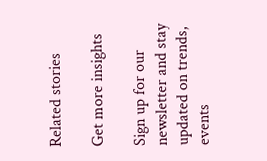Related stories

Get more insights

Sign up for our newsletter and stay updated on trends, events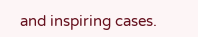and inspiring cases.